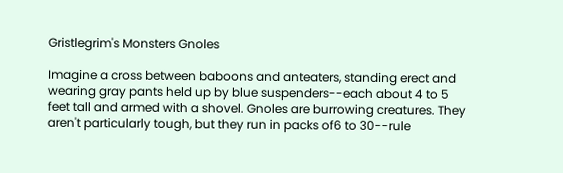Gristlegrim's Monsters Gnoles

Imagine a cross between baboons and anteaters, standing erect and wearing gray pants held up by blue suspenders--each about 4 to 5 feet tall and armed with a shovel. Gnoles are burrowing creatures. They aren't particularly tough, but they run in packs of6 to 30--rule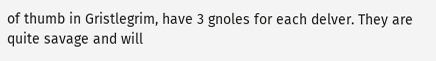of thumb in Gristlegrim, have 3 gnoles for each delver. They are quite savage and will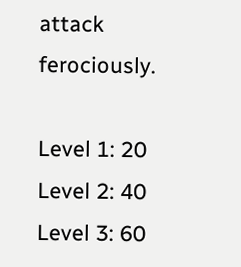attack ferociously.

Level 1: 20
Level 2: 40
Level 3: 60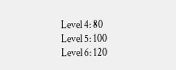Level 4: 80
Level 5: 100
Level 6: 120